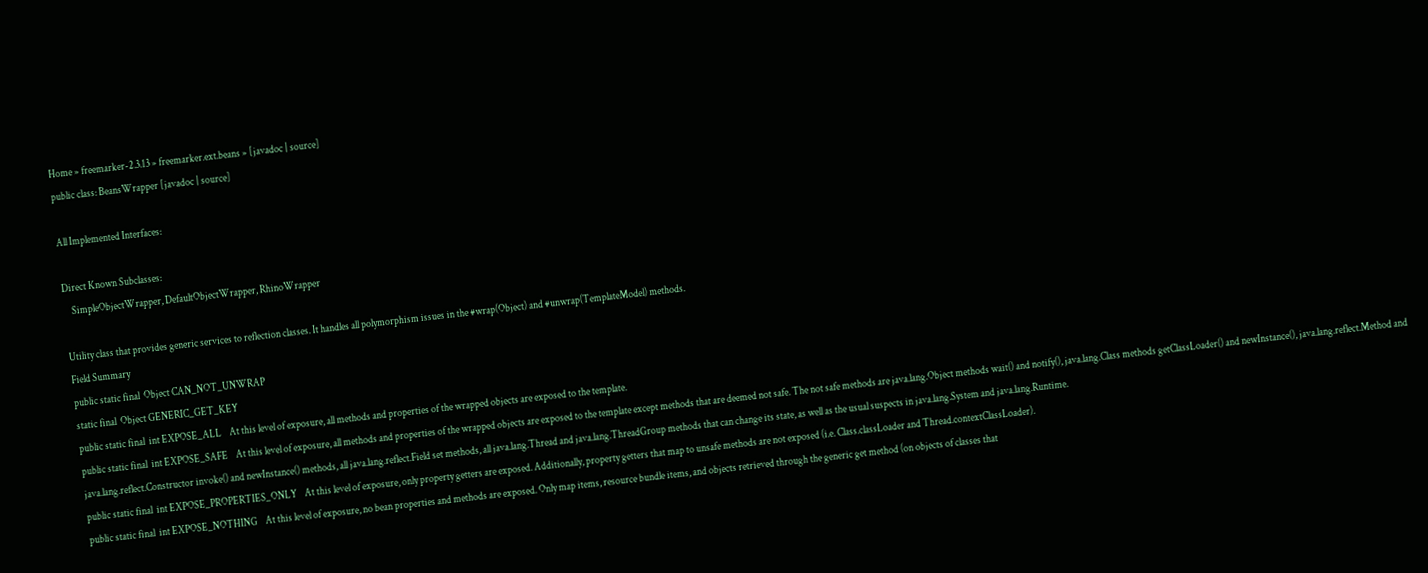Home » freemarker-2.3.13 » freemarker.ext.beans » [javadoc | source]
public class: BeansWrapper [javadoc | source]

All Implemented Interfaces:

Direct Known Subclasses:
    SimpleObjectWrapper, DefaultObjectWrapper, RhinoWrapper

Utility class that provides generic services to reflection classes. It handles all polymorphism issues in the #wrap(Object) and #unwrap(TemplateModel) methods.
Field Summary
public static final  Object CAN_NOT_UNWRAP
static final  Object GENERIC_GET_KEY
public static final  int EXPOSE_ALL    At this level of exposure, all methods and properties of the wrapped objects are exposed to the template.
public static final  int EXPOSE_SAFE    At this level of exposure, all methods and properties of the wrapped objects are exposed to the template except methods that are deemed not safe. The not safe methods are java.lang.Object methods wait() and notify(), java.lang.Class methods getClassLoader() and newInstance(), java.lang.reflect.Method and java.lang.reflect.Constructor invoke() and newInstance() methods, all java.lang.reflect.Field set methods, all java.lang.Thread and java.lang.ThreadGroup methods that can change its state, as well as the usual suspects in java.lang.System and java.lang.Runtime.
public static final  int EXPOSE_PROPERTIES_ONLY    At this level of exposure, only property getters are exposed. Additionally, property getters that map to unsafe methods are not exposed (i.e. Class.classLoader and Thread.contextClassLoader).
public static final  int EXPOSE_NOTHING    At this level of exposure, no bean properties and methods are exposed. Only map items, resource bundle items, and objects retrieved through the generic get method (on objects of classes that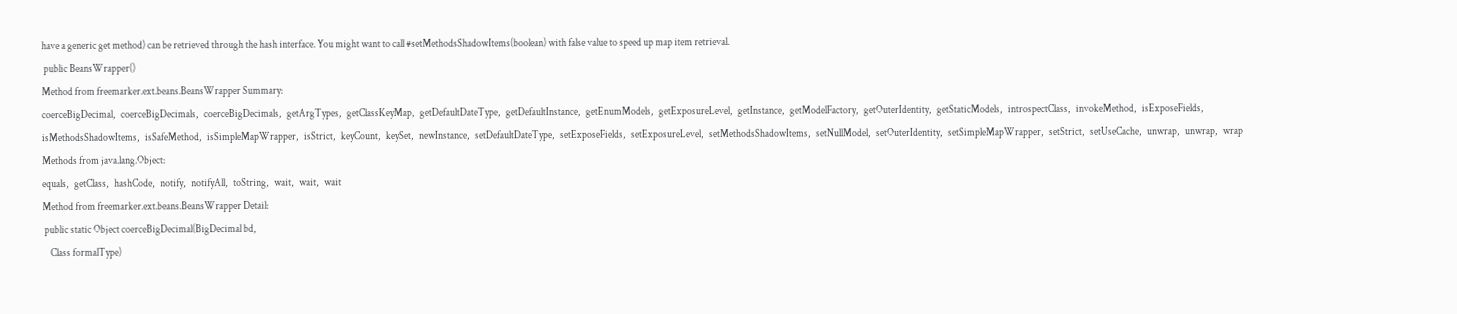have a generic get method) can be retrieved through the hash interface. You might want to call #setMethodsShadowItems(boolean) with false value to speed up map item retrieval.
 public BeansWrapper()
Method from freemarker.ext.beans.BeansWrapper Summary:
coerceBigDecimal,   coerceBigDecimals,   coerceBigDecimals,   getArgTypes,   getClassKeyMap,   getDefaultDateType,   getDefaultInstance,   getEnumModels,   getExposureLevel,   getInstance,   getModelFactory,   getOuterIdentity,   getStaticModels,   introspectClass,   invokeMethod,   isExposeFields,   isMethodsShadowItems,   isSafeMethod,   isSimpleMapWrapper,   isStrict,   keyCount,   keySet,   newInstance,   setDefaultDateType,   setExposeFields,   setExposureLevel,   setMethodsShadowItems,   setNullModel,   setOuterIdentity,   setSimpleMapWrapper,   setStrict,   setUseCache,   unwrap,   unwrap,   wrap
Methods from java.lang.Object:
equals,   getClass,   hashCode,   notify,   notifyAll,   toString,   wait,   wait,   wait
Method from freemarker.ext.beans.BeansWrapper Detail:
 public static Object coerceBigDecimal(BigDecimal bd,
    Class formalType)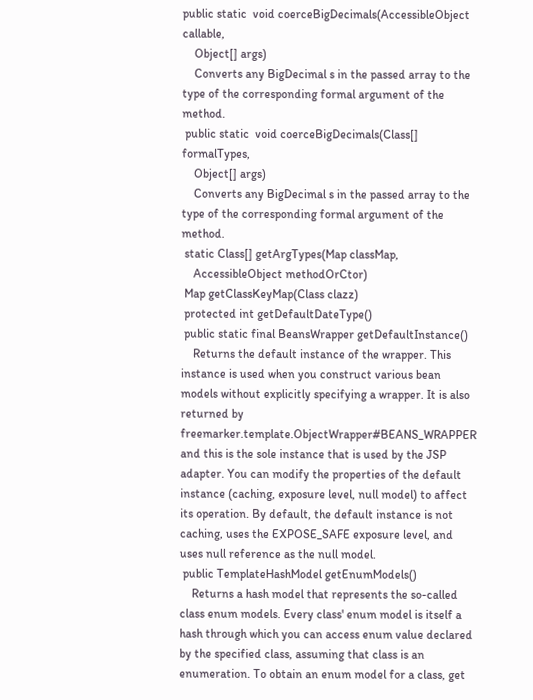public static  void coerceBigDecimals(AccessibleObject callable,
    Object[] args)
    Converts any BigDecimal s in the passed array to the type of the corresponding formal argument of the method.
 public static  void coerceBigDecimals(Class[] formalTypes,
    Object[] args)
    Converts any BigDecimal s in the passed array to the type of the corresponding formal argument of the method.
 static Class[] getArgTypes(Map classMap,
    AccessibleObject methodOrCtor)
 Map getClassKeyMap(Class clazz)
 protected int getDefaultDateType()
 public static final BeansWrapper getDefaultInstance()
    Returns the default instance of the wrapper. This instance is used when you construct various bean models without explicitly specifying a wrapper. It is also returned by freemarker.template.ObjectWrapper#BEANS_WRAPPER and this is the sole instance that is used by the JSP adapter. You can modify the properties of the default instance (caching, exposure level, null model) to affect its operation. By default, the default instance is not caching, uses the EXPOSE_SAFE exposure level, and uses null reference as the null model.
 public TemplateHashModel getEnumModels()
    Returns a hash model that represents the so-called class enum models. Every class' enum model is itself a hash through which you can access enum value declared by the specified class, assuming that class is an enumeration. To obtain an enum model for a class, get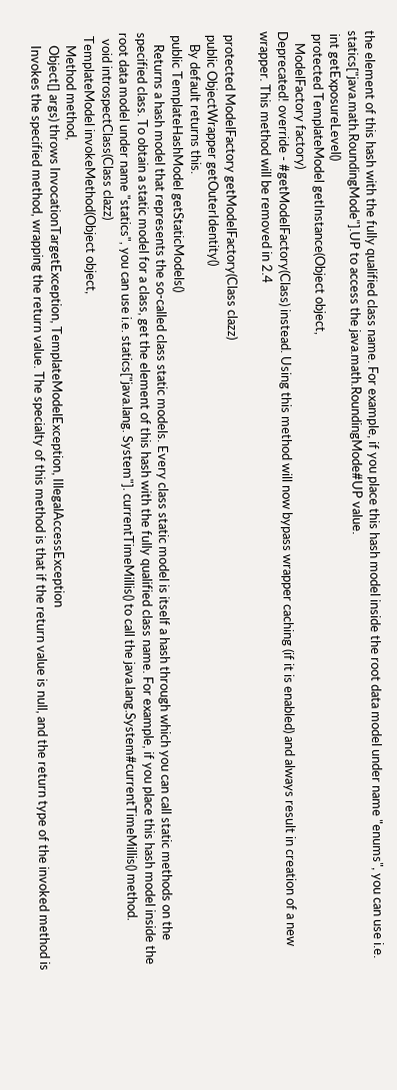the element of this hash with the fully qualified class name. For example, if you place this hash model inside the root data model under name "enums", you can use i.e. statics["java.math.RoundingMode"].UP to access the java.math.RoundingMode#UP value.
 int getExposureLevel()
 protected TemplateModel getInstance(Object object,
    ModelFactory factory)
Deprecated! override - #getModelFactory(Class) instead. Using this method will now bypass wrapper caching (if it is enabled) and always result in creation of a new wrapper. This method will be removed in 2.4

 protected ModelFactory getModelFactory(Class clazz)
 public ObjectWrapper getOuterIdentity()
    By default returns this.
 public TemplateHashModel getStaticModels()
    Returns a hash model that represents the so-called class static models. Every class static model is itself a hash through which you can call static methods on the specified class. To obtain a static model for a class, get the element of this hash with the fully qualified class name. For example, if you place this hash model inside the root data model under name "statics", you can use i.e. statics["java.lang. System"]. currentTimeMillis() to call the java.lang.System#currentTimeMillis() method.
  void introspectClass(Class clazz)
 TemplateModel invokeMethod(Object object,
    Method method,
    Object[] args) throws InvocationTargetException, TemplateModelException, IllegalAccessException
    Invokes the specified method, wrapping the return value. The specialty of this method is that if the return value is null, and the return type of the invoked method is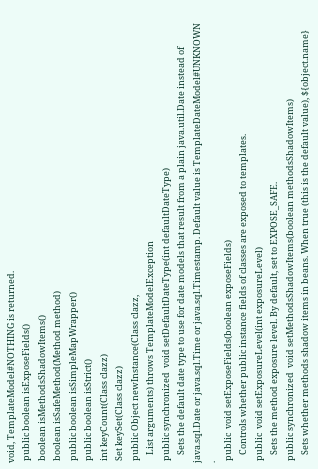void, TemplateModel#NOTHING is returned.
 public boolean isExposeFields()
 boolean isMethodsShadowItems()
 boolean isSafeMethod(Method method)
 public boolean isSimpleMapWrapper()
 public boolean isStrict()
 int keyCount(Class clazz)
 Set keySet(Class clazz)
 public Object newInstance(Class clazz,
    List arguments) throws TemplateModelException
 public synchronized  void setDefaultDateType(int defaultDateType)
    Sets the default date type to use for date models that result from a plain java.util.Date instead of java.sql.Date or java.sql.Time or java.sql.Timestamp. Default value is TemplateDateModel#UNKNOWN .
 public  void setExposeFields(boolean exposeFields)
    Controls whether public instance fields of classes are exposed to templates.
 public  void setExposureLevel(int exposureLevel)
    Sets the method exposure level. By default, set to EXPOSE_SAFE.
 public synchronized  void setMethodsShadowItems(boolean methodsShadowItems)
    Sets whether methods shadow items in beans. When true (this is the default value), ${object.name}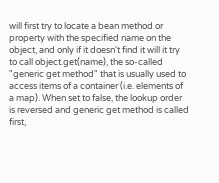will first try to locate a bean method or property with the specified name on the object, and only if it doesn't find it will it try to call object.get(name), the so-called "generic get method" that is usually used to access items of a container (i.e. elements of a map). When set to false, the lookup order is reversed and generic get method is called first,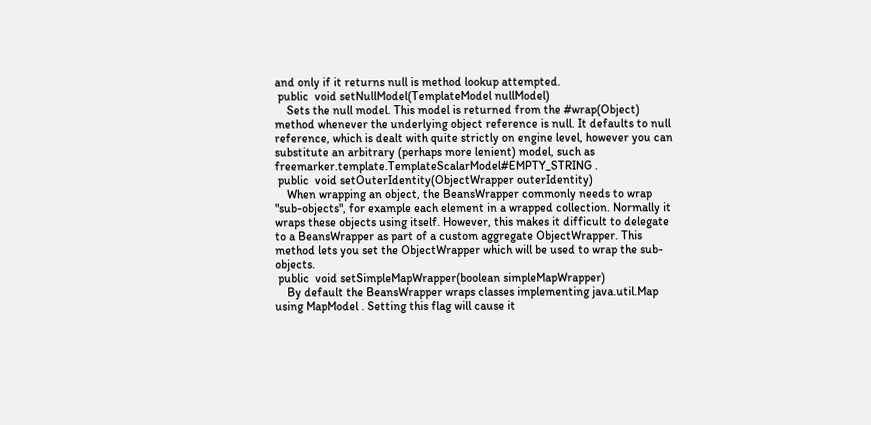and only if it returns null is method lookup attempted.
 public  void setNullModel(TemplateModel nullModel)
    Sets the null model. This model is returned from the #wrap(Object) method whenever the underlying object reference is null. It defaults to null reference, which is dealt with quite strictly on engine level, however you can substitute an arbitrary (perhaps more lenient) model, such as freemarker.template.TemplateScalarModel#EMPTY_STRING .
 public  void setOuterIdentity(ObjectWrapper outerIdentity)
    When wrapping an object, the BeansWrapper commonly needs to wrap "sub-objects", for example each element in a wrapped collection. Normally it wraps these objects using itself. However, this makes it difficult to delegate to a BeansWrapper as part of a custom aggregate ObjectWrapper. This method lets you set the ObjectWrapper which will be used to wrap the sub-objects.
 public  void setSimpleMapWrapper(boolean simpleMapWrapper)
    By default the BeansWrapper wraps classes implementing java.util.Map using MapModel . Setting this flag will cause it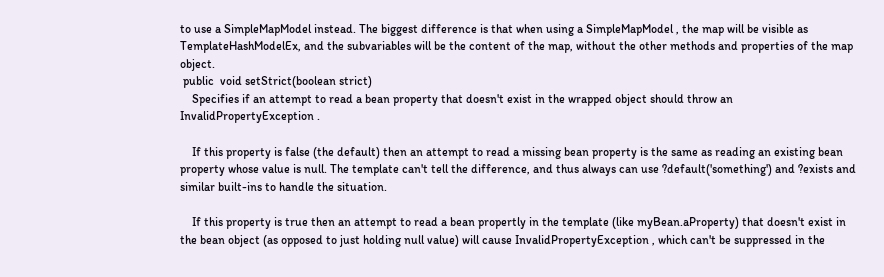to use a SimpleMapModel instead. The biggest difference is that when using a SimpleMapModel , the map will be visible as TemplateHashModelEx, and the subvariables will be the content of the map, without the other methods and properties of the map object.
 public  void setStrict(boolean strict)
    Specifies if an attempt to read a bean property that doesn't exist in the wrapped object should throw an InvalidPropertyException .

    If this property is false (the default) then an attempt to read a missing bean property is the same as reading an existing bean property whose value is null. The template can't tell the difference, and thus always can use ?default('something') and ?exists and similar built-ins to handle the situation.

    If this property is true then an attempt to read a bean propertly in the template (like myBean.aProperty) that doesn't exist in the bean object (as opposed to just holding null value) will cause InvalidPropertyException , which can't be suppressed in the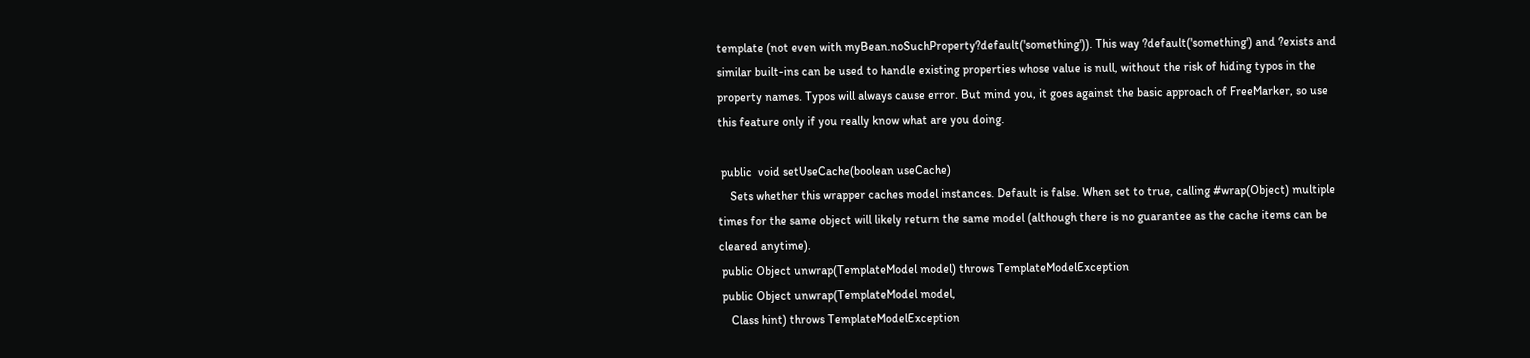template (not even with myBean.noSuchProperty?default('something')). This way ?default('something') and ?exists and similar built-ins can be used to handle existing properties whose value is null, without the risk of hiding typos in the property names. Typos will always cause error. But mind you, it goes against the basic approach of FreeMarker, so use this feature only if you really know what are you doing.

 public  void setUseCache(boolean useCache)
    Sets whether this wrapper caches model instances. Default is false. When set to true, calling #wrap(Object) multiple times for the same object will likely return the same model (although there is no guarantee as the cache items can be cleared anytime).
 public Object unwrap(TemplateModel model) throws TemplateModelException
 public Object unwrap(TemplateModel model,
    Class hint) throws TemplateModelException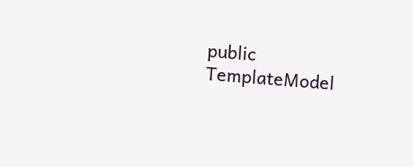public TemplateModel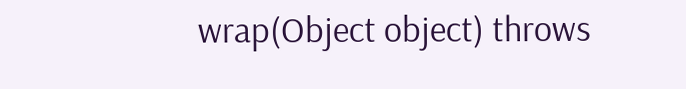wrap(Object object) throws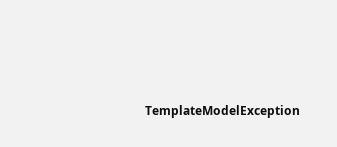TemplateModelException